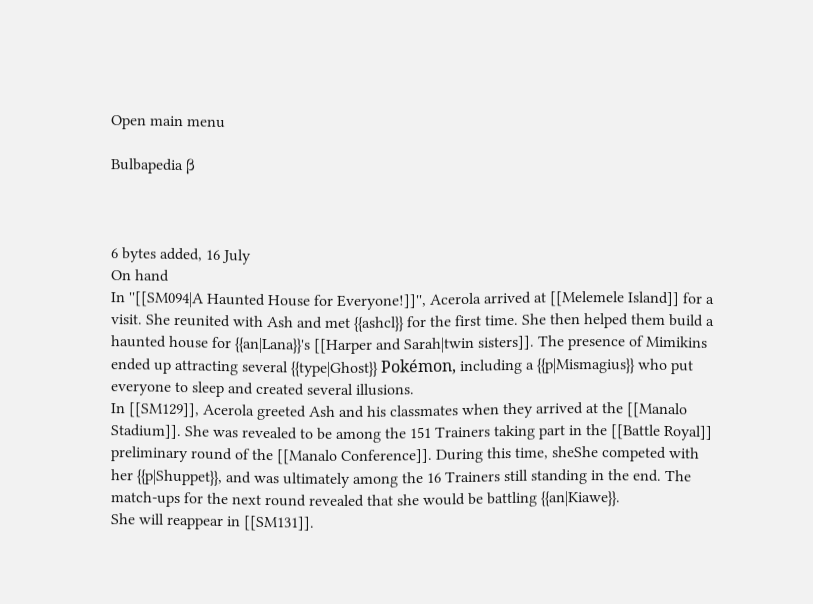Open main menu

Bulbapedia β



6 bytes added, 16 July
On hand
In ''[[SM094|A Haunted House for Everyone!]]'', Acerola arrived at [[Melemele Island]] for a visit. She reunited with Ash and met {{ashcl}} for the first time. She then helped them build a haunted house for {{an|Lana}}'s [[Harper and Sarah|twin sisters]]. The presence of Mimikins ended up attracting several {{type|Ghost}} Pokémon, including a {{p|Mismagius}} who put everyone to sleep and created several illusions.
In [[SM129]], Acerola greeted Ash and his classmates when they arrived at the [[Manalo Stadium]]. She was revealed to be among the 151 Trainers taking part in the [[Battle Royal]] preliminary round of the [[Manalo Conference]]. During this time, sheShe competed with her {{p|Shuppet}}, and was ultimately among the 16 Trainers still standing in the end. The match-ups for the next round revealed that she would be battling {{an|Kiawe}}.
She will reappear in [[SM131]].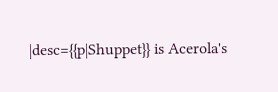|desc={{p|Shuppet}} is Acerola's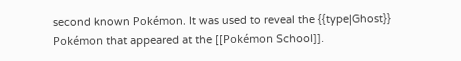second known Pokémon. It was used to reveal the {{type|Ghost}} Pokémon that appeared at the [[Pokémon School]].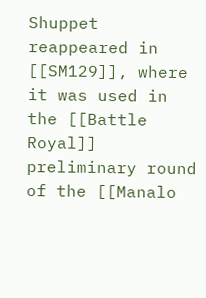Shuppet reappeared in [[SM129]], where it was used in the [[Battle Royal]] preliminary round of the [[Manalo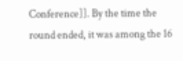Conference]]. By the time the round ended, it was among the 16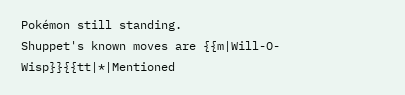Pokémon still standing.
Shuppet's known moves are {{m|Will-O-Wisp}}{{tt|*|Mentioned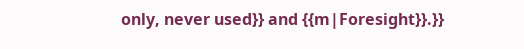only, never used}} and {{m|Foresight}}.}}